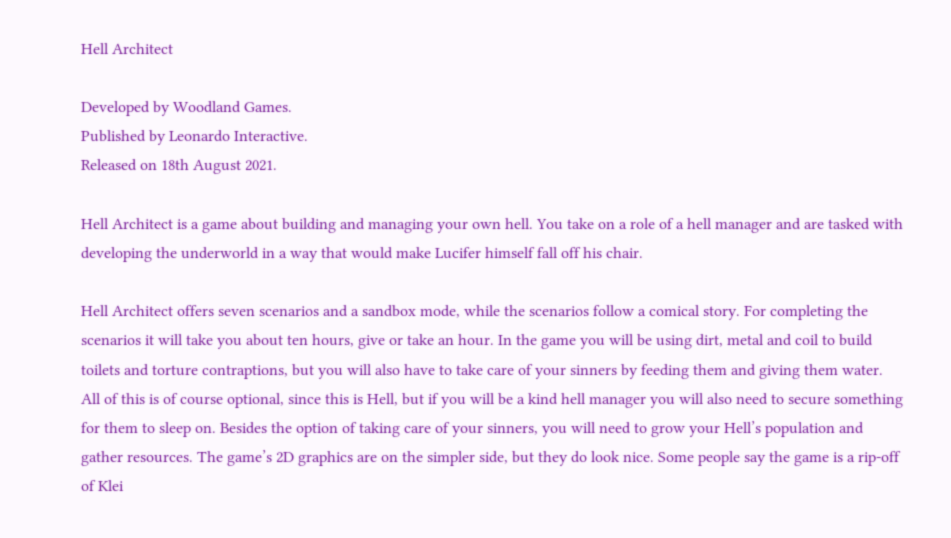Hell Architect

Developed by Woodland Games.
Published by Leonardo Interactive.
Released on 18th August 2021.

Hell Architect is a game about building and managing your own hell. You take on a role of a hell manager and are tasked with developing the underworld in a way that would make Lucifer himself fall off his chair.

Hell Architect offers seven scenarios and a sandbox mode, while the scenarios follow a comical story. For completing the scenarios it will take you about ten hours, give or take an hour. In the game you will be using dirt, metal and coil to build toilets and torture contraptions, but you will also have to take care of your sinners by feeding them and giving them water. All of this is of course optional, since this is Hell, but if you will be a kind hell manager you will also need to secure something for them to sleep on. Besides the option of taking care of your sinners, you will need to grow your Hell’s population and gather resources. The game’s 2D graphics are on the simpler side, but they do look nice. Some people say the game is a rip-off of Klei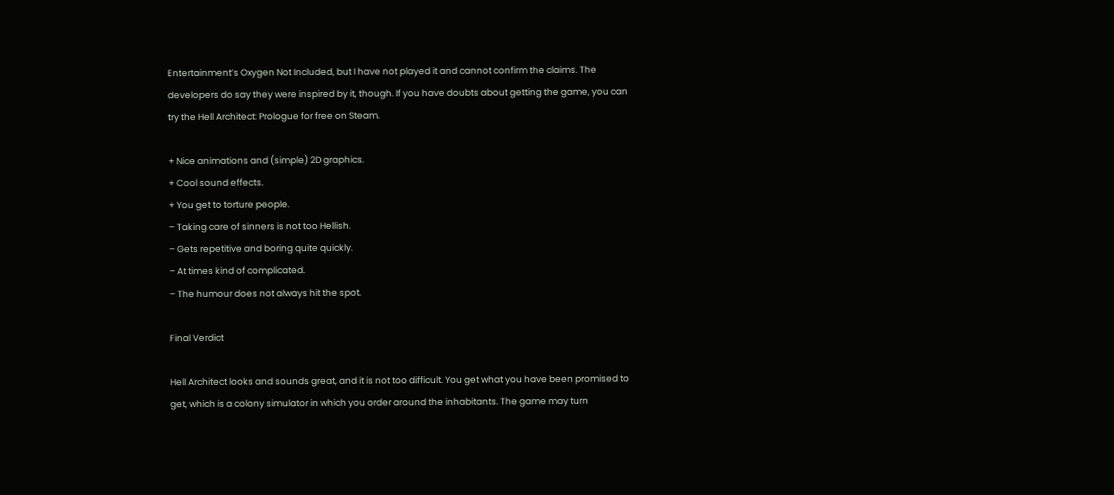Entertainment’s Oxygen Not Included, but I have not played it and cannot confirm the claims. The developers do say they were inspired by it, though. If you have doubts about getting the game, you can try the Hell Architect: Prologue for free on Steam.

+ Nice animations and (simple) 2D graphics.
+ Cool sound effects.
+ You get to torture people.
– Taking care of sinners is not too Hellish.
– Gets repetitive and boring quite quickly.
– At times kind of complicated.
– The humour does not always hit the spot.

Final Verdict

Hell Architect looks and sounds great, and it is not too difficult. You get what you have been promised to get, which is a colony simulator in which you order around the inhabitants. The game may turn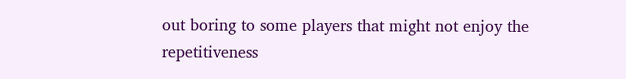out boring to some players that might not enjoy the repetitiveness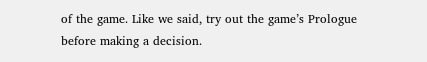of the game. Like we said, try out the game’s Prologue before making a decision.